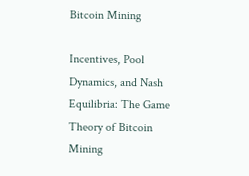Bitcoin Mining

Incentives, Pool Dynamics, and Nash Equilibria: The Game Theory of Bitcoin Mining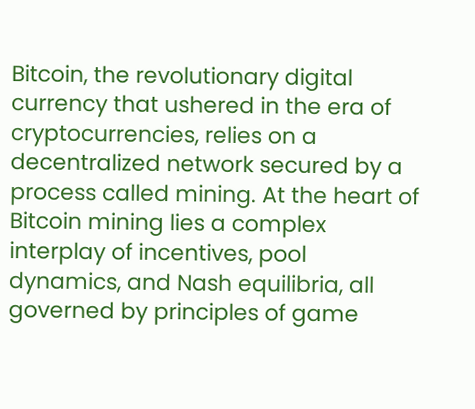Bitcoin, the revolutionary digital currency that ushered in the era of cryptocurrencies, relies on a decentralized network secured by a process called mining. At the heart of Bitcoin mining lies a complex interplay of incentives, pool dynamics, and Nash equilibria, all governed by principles of game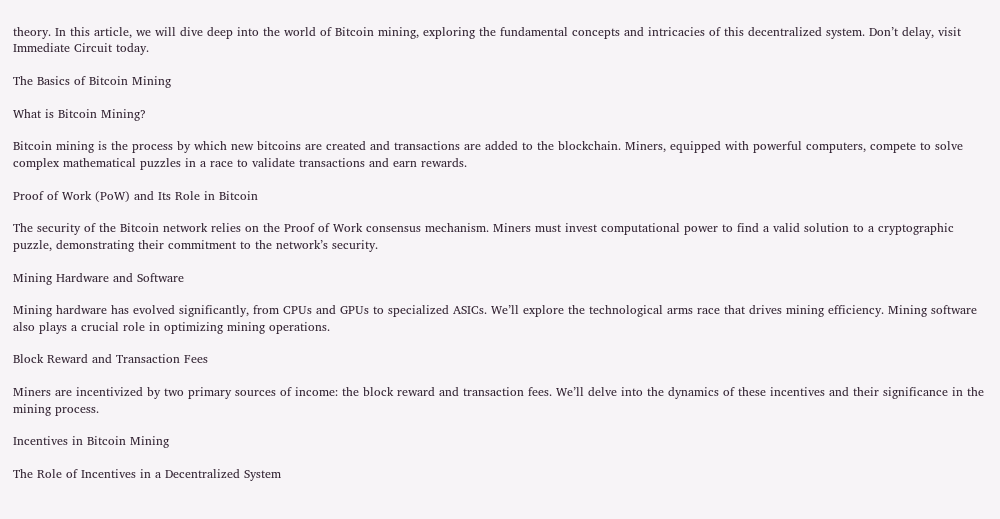theory. In this article, we will dive deep into the world of Bitcoin mining, exploring the fundamental concepts and intricacies of this decentralized system. Don’t delay, visit Immediate Circuit today.

The Basics of Bitcoin Mining

What is Bitcoin Mining?

Bitcoin mining is the process by which new bitcoins are created and transactions are added to the blockchain. Miners, equipped with powerful computers, compete to solve complex mathematical puzzles in a race to validate transactions and earn rewards.

Proof of Work (PoW) and Its Role in Bitcoin

The security of the Bitcoin network relies on the Proof of Work consensus mechanism. Miners must invest computational power to find a valid solution to a cryptographic puzzle, demonstrating their commitment to the network’s security.

Mining Hardware and Software

Mining hardware has evolved significantly, from CPUs and GPUs to specialized ASICs. We’ll explore the technological arms race that drives mining efficiency. Mining software also plays a crucial role in optimizing mining operations.

Block Reward and Transaction Fees

Miners are incentivized by two primary sources of income: the block reward and transaction fees. We’ll delve into the dynamics of these incentives and their significance in the mining process.

Incentives in Bitcoin Mining

The Role of Incentives in a Decentralized System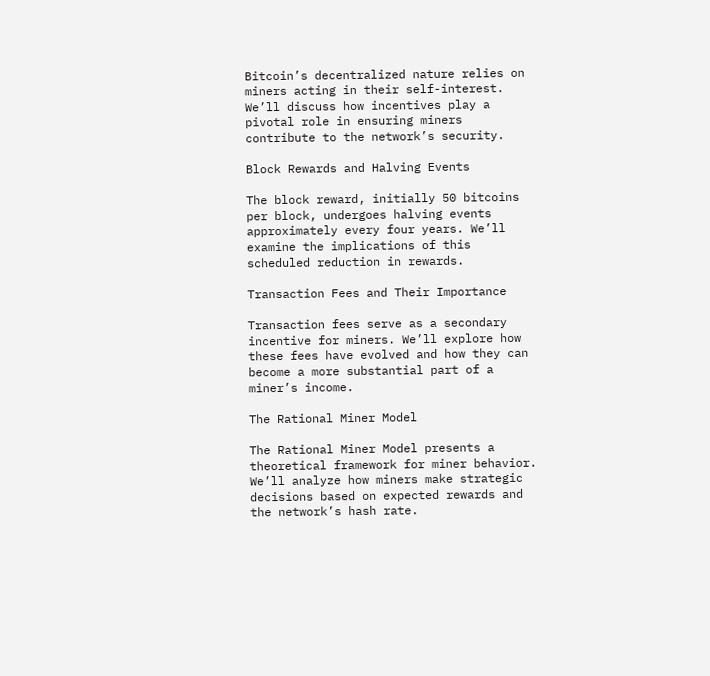Bitcoin’s decentralized nature relies on miners acting in their self-interest. We’ll discuss how incentives play a pivotal role in ensuring miners contribute to the network’s security.

Block Rewards and Halving Events

The block reward, initially 50 bitcoins per block, undergoes halving events approximately every four years. We’ll examine the implications of this scheduled reduction in rewards.

Transaction Fees and Their Importance

Transaction fees serve as a secondary incentive for miners. We’ll explore how these fees have evolved and how they can become a more substantial part of a miner’s income.

The Rational Miner Model

The Rational Miner Model presents a theoretical framework for miner behavior. We’ll analyze how miners make strategic decisions based on expected rewards and the network’s hash rate.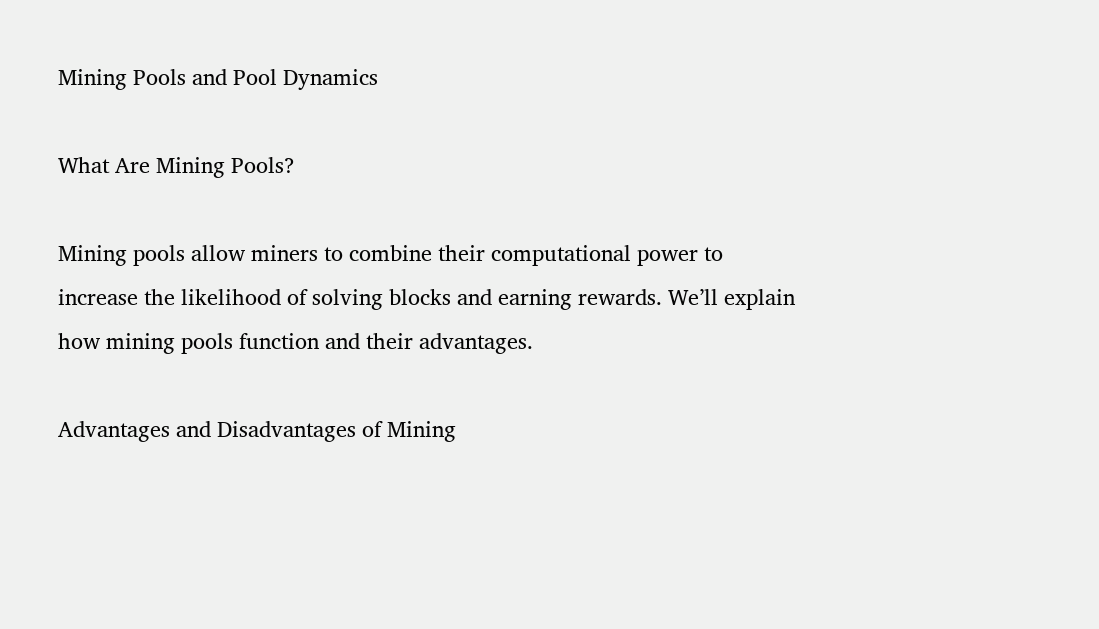Mining Pools and Pool Dynamics

What Are Mining Pools?

Mining pools allow miners to combine their computational power to increase the likelihood of solving blocks and earning rewards. We’ll explain how mining pools function and their advantages.

Advantages and Disadvantages of Mining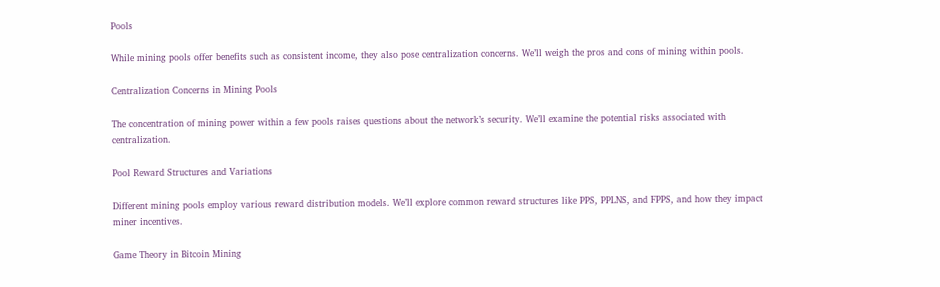Pools

While mining pools offer benefits such as consistent income, they also pose centralization concerns. We’ll weigh the pros and cons of mining within pools.

Centralization Concerns in Mining Pools

The concentration of mining power within a few pools raises questions about the network’s security. We’ll examine the potential risks associated with centralization.

Pool Reward Structures and Variations

Different mining pools employ various reward distribution models. We’ll explore common reward structures like PPS, PPLNS, and FPPS, and how they impact miner incentives.

Game Theory in Bitcoin Mining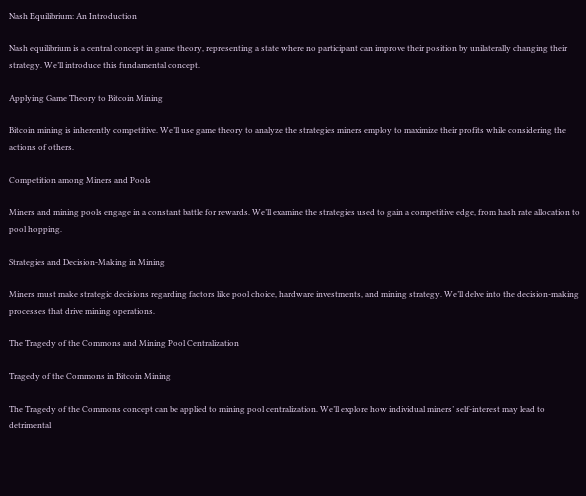Nash Equilibrium: An Introduction

Nash equilibrium is a central concept in game theory, representing a state where no participant can improve their position by unilaterally changing their strategy. We’ll introduce this fundamental concept.

Applying Game Theory to Bitcoin Mining

Bitcoin mining is inherently competitive. We’ll use game theory to analyze the strategies miners employ to maximize their profits while considering the actions of others.

Competition among Miners and Pools

Miners and mining pools engage in a constant battle for rewards. We’ll examine the strategies used to gain a competitive edge, from hash rate allocation to pool hopping.

Strategies and Decision-Making in Mining

Miners must make strategic decisions regarding factors like pool choice, hardware investments, and mining strategy. We’ll delve into the decision-making processes that drive mining operations.

The Tragedy of the Commons and Mining Pool Centralization

Tragedy of the Commons in Bitcoin Mining

The Tragedy of the Commons concept can be applied to mining pool centralization. We’ll explore how individual miners’ self-interest may lead to detrimental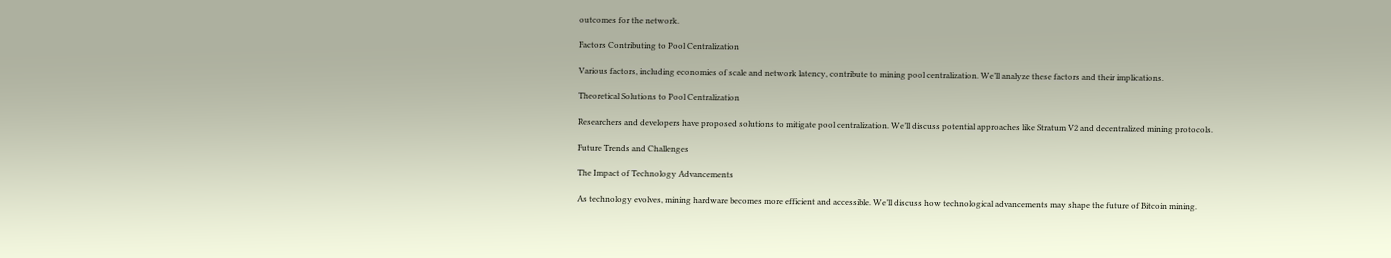outcomes for the network.

Factors Contributing to Pool Centralization

Various factors, including economies of scale and network latency, contribute to mining pool centralization. We’ll analyze these factors and their implications.

Theoretical Solutions to Pool Centralization

Researchers and developers have proposed solutions to mitigate pool centralization. We’ll discuss potential approaches like Stratum V2 and decentralized mining protocols.

Future Trends and Challenges

The Impact of Technology Advancements

As technology evolves, mining hardware becomes more efficient and accessible. We’ll discuss how technological advancements may shape the future of Bitcoin mining.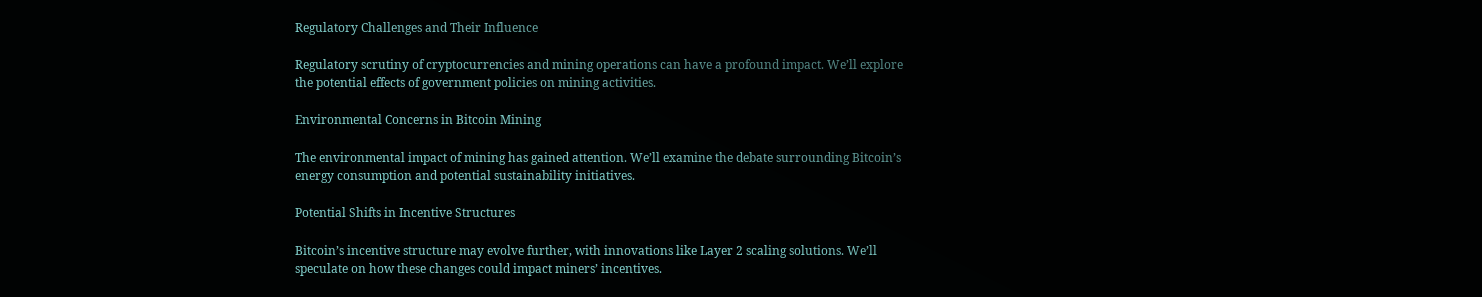Regulatory Challenges and Their Influence

Regulatory scrutiny of cryptocurrencies and mining operations can have a profound impact. We’ll explore the potential effects of government policies on mining activities.

Environmental Concerns in Bitcoin Mining

The environmental impact of mining has gained attention. We’ll examine the debate surrounding Bitcoin’s energy consumption and potential sustainability initiatives.

Potential Shifts in Incentive Structures

Bitcoin’s incentive structure may evolve further, with innovations like Layer 2 scaling solutions. We’ll speculate on how these changes could impact miners’ incentives.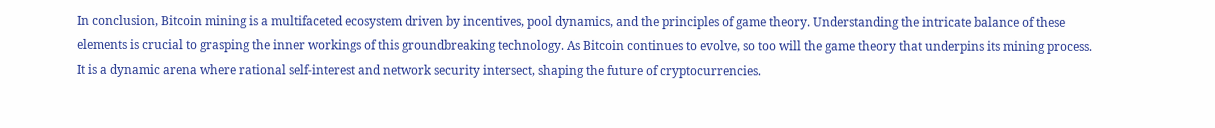In conclusion, Bitcoin mining is a multifaceted ecosystem driven by incentives, pool dynamics, and the principles of game theory. Understanding the intricate balance of these elements is crucial to grasping the inner workings of this groundbreaking technology. As Bitcoin continues to evolve, so too will the game theory that underpins its mining process. It is a dynamic arena where rational self-interest and network security intersect, shaping the future of cryptocurrencies.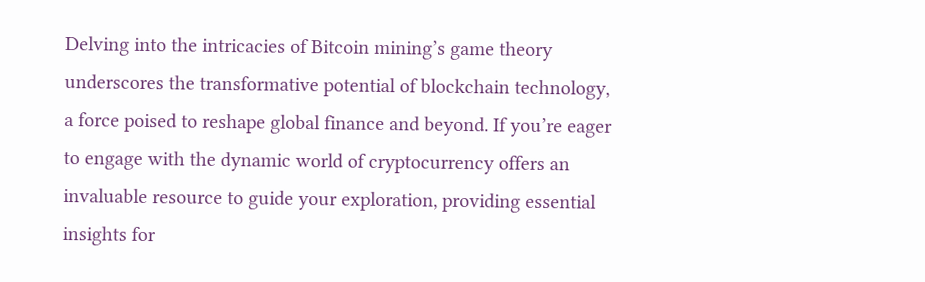Delving into the intricacies of Bitcoin mining’s game theory underscores the transformative potential of blockchain technology, a force poised to reshape global finance and beyond. If you’re eager to engage with the dynamic world of cryptocurrency offers an invaluable resource to guide your exploration, providing essential insights for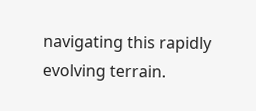navigating this rapidly evolving terrain.